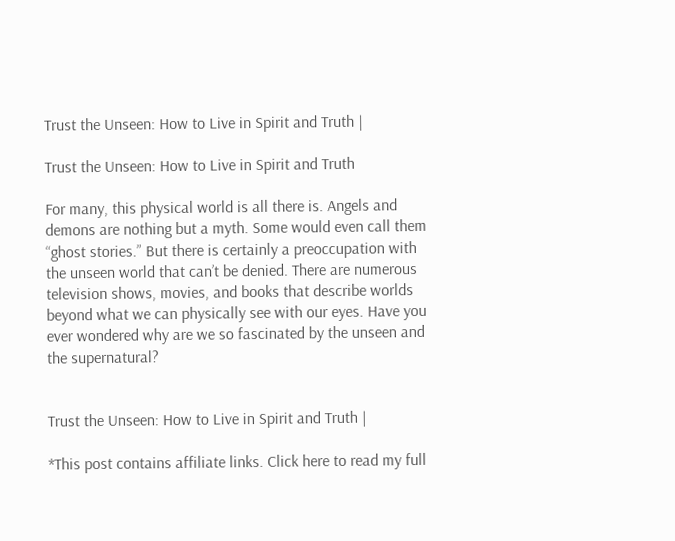Trust the Unseen: How to Live in Spirit and Truth |

Trust the Unseen: How to Live in Spirit and Truth

For many, this physical world is all there is. Angels and demons are nothing but a myth. Some would even call them “ghost stories.” But there is certainly a preoccupation with the unseen world that can’t be denied. There are numerous television shows, movies, and books that describe worlds beyond what we can physically see with our eyes. Have you ever wondered why are we so fascinated by the unseen and the supernatural?


Trust the Unseen: How to Live in Spirit and Truth |

*This post contains affiliate links. Click here to read my full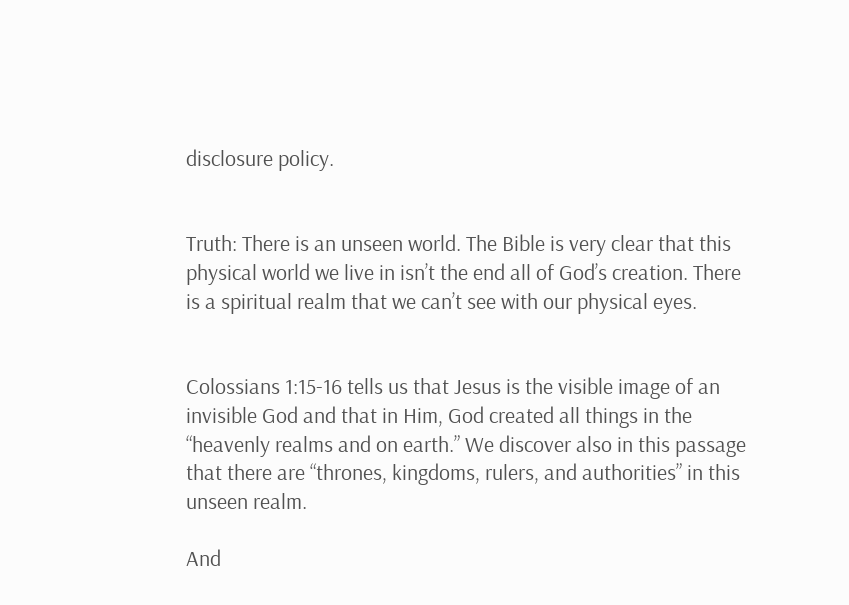disclosure policy.


Truth: There is an unseen world. The Bible is very clear that this physical world we live in isn’t the end all of God’s creation. There is a spiritual realm that we can’t see with our physical eyes.


Colossians 1:15-16 tells us that Jesus is the visible image of an invisible God and that in Him, God created all things in the “heavenly realms and on earth.” We discover also in this passage that there are “thrones, kingdoms, rulers, and authorities” in this unseen realm.

And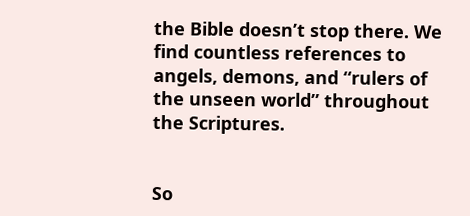the Bible doesn’t stop there. We find countless references to angels, demons, and “rulers of the unseen world” throughout the Scriptures.


So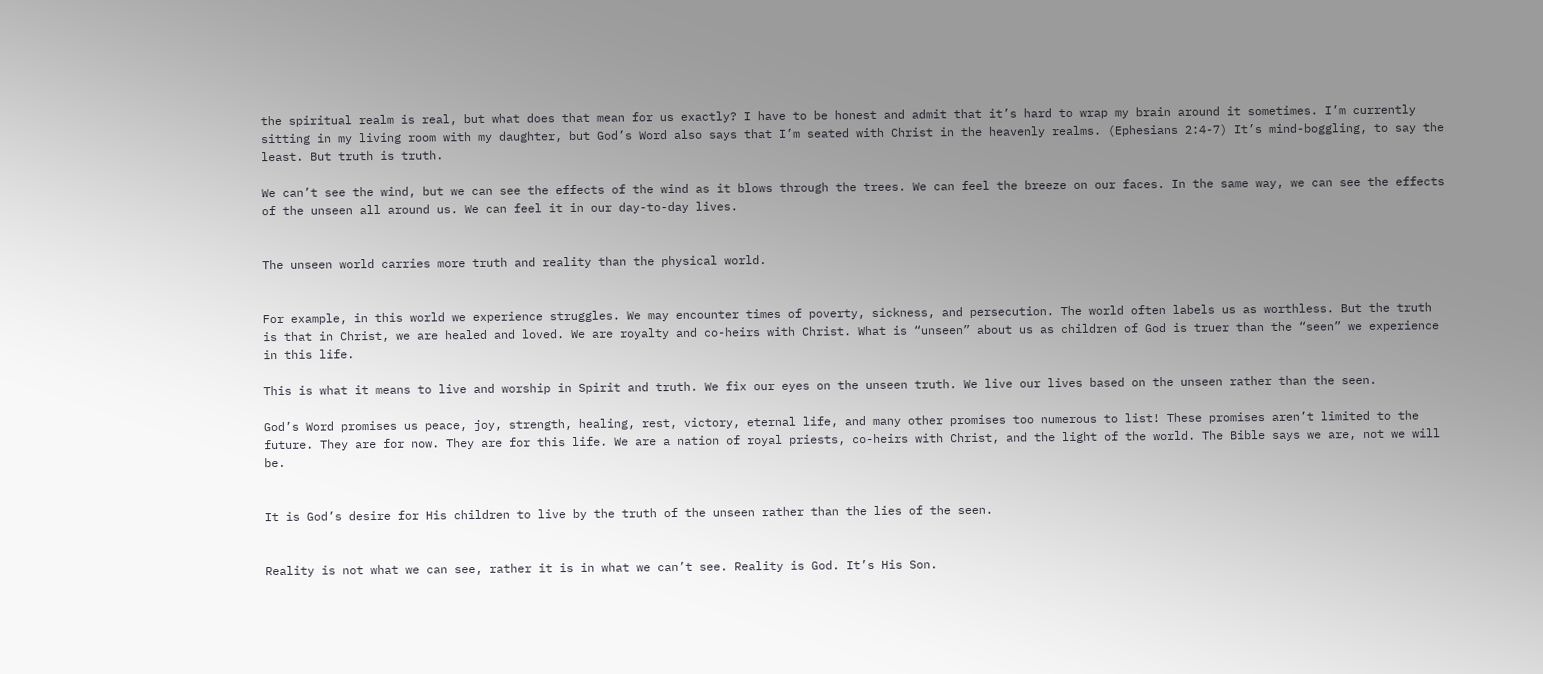the spiritual realm is real, but what does that mean for us exactly? I have to be honest and admit that it’s hard to wrap my brain around it sometimes. I’m currently sitting in my living room with my daughter, but God’s Word also says that I’m seated with Christ in the heavenly realms. (Ephesians 2:4-7) It’s mind-boggling, to say the least. But truth is truth.

We can’t see the wind, but we can see the effects of the wind as it blows through the trees. We can feel the breeze on our faces. In the same way, we can see the effects of the unseen all around us. We can feel it in our day-to-day lives.


The unseen world carries more truth and reality than the physical world.


For example, in this world we experience struggles. We may encounter times of poverty, sickness, and persecution. The world often labels us as worthless. But the truth is that in Christ, we are healed and loved. We are royalty and co-heirs with Christ. What is “unseen” about us as children of God is truer than the “seen” we experience in this life.

This is what it means to live and worship in Spirit and truth. We fix our eyes on the unseen truth. We live our lives based on the unseen rather than the seen.

God’s Word promises us peace, joy, strength, healing, rest, victory, eternal life, and many other promises too numerous to list! These promises aren’t limited to the future. They are for now. They are for this life. We are a nation of royal priests, co-heirs with Christ, and the light of the world. The Bible says we are, not we will be.


It is God’s desire for His children to live by the truth of the unseen rather than the lies of the seen.


Reality is not what we can see, rather it is in what we can’t see. Reality is God. It’s His Son.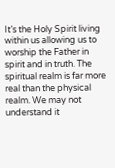It’s the Holy Spirit living within us allowing us to worship the Father in spirit and in truth. The spiritual realm is far more real than the physical realm. We may not understand it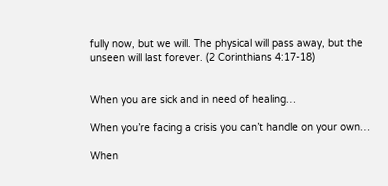fully now, but we will. The physical will pass away, but the unseen will last forever. (2 Corinthians 4:17-18)


When you are sick and in need of healing…

When you’re facing a crisis you can’t handle on your own…

When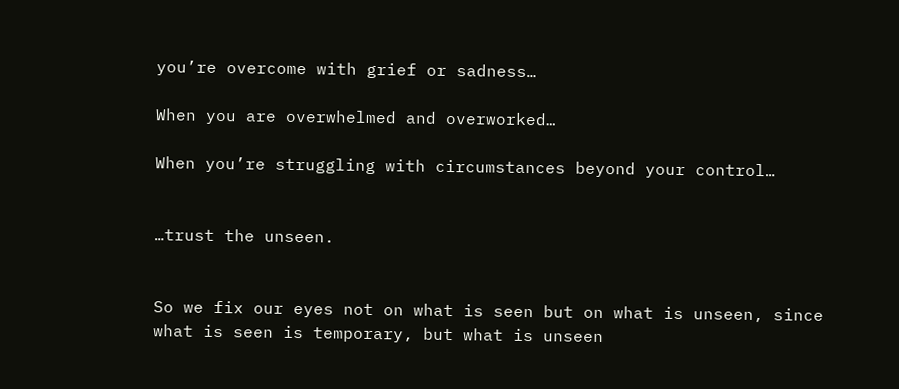you’re overcome with grief or sadness…

When you are overwhelmed and overworked…

When you’re struggling with circumstances beyond your control…


…trust the unseen.


So we fix our eyes not on what is seen but on what is unseen, since what is seen is temporary, but what is unseen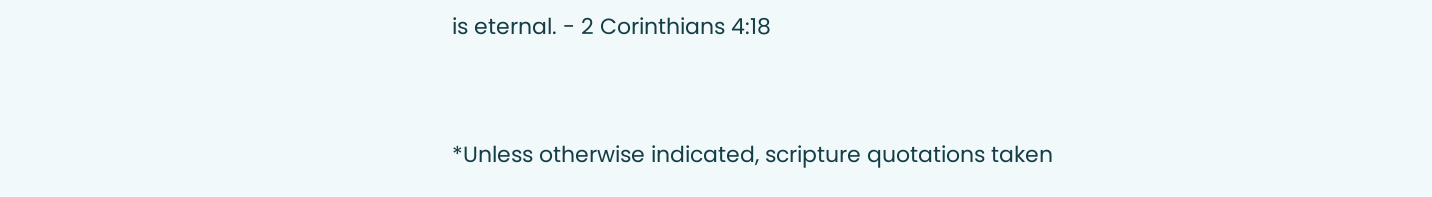is eternal. - 2 Corinthians 4:18


*Unless otherwise indicated, scripture quotations taken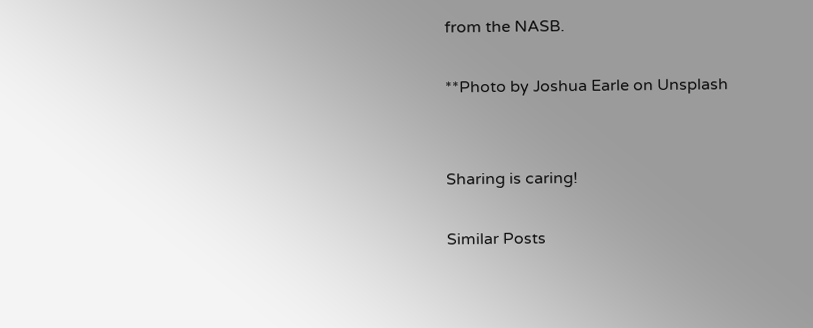from the NASB.

**Photo by Joshua Earle on Unsplash


Sharing is caring!

Similar Posts